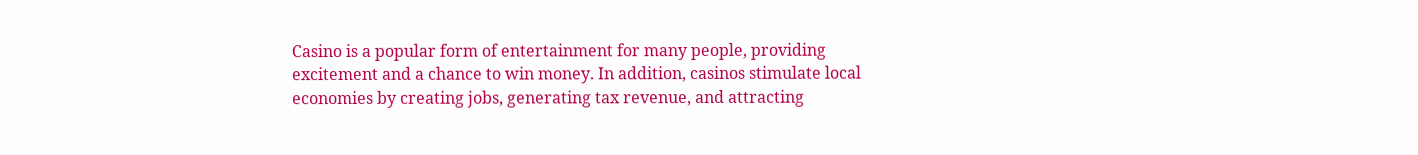Casino is a popular form of entertainment for many people, providing excitement and a chance to win money. In addition, casinos stimulate local economies by creating jobs, generating tax revenue, and attracting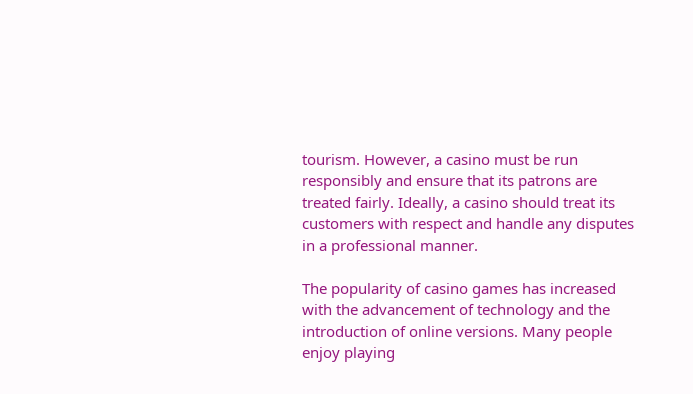tourism. However, a casino must be run responsibly and ensure that its patrons are treated fairly. Ideally, a casino should treat its customers with respect and handle any disputes in a professional manner.

The popularity of casino games has increased with the advancement of technology and the introduction of online versions. Many people enjoy playing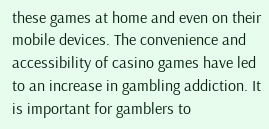these games at home and even on their mobile devices. The convenience and accessibility of casino games have led to an increase in gambling addiction. It is important for gamblers to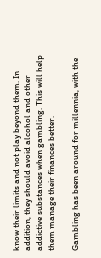know their limits and not play beyond them. In addition, they should avoid alcohol and other addictive substances when gambling. This will help them manage their finances better.

Gambling has been around for millennia, with the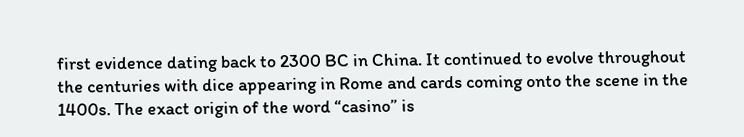first evidence dating back to 2300 BC in China. It continued to evolve throughout the centuries with dice appearing in Rome and cards coming onto the scene in the 1400s. The exact origin of the word “casino” is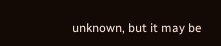unknown, but it may be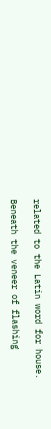related to the Latin word for house.

Beneath the veneer of flashing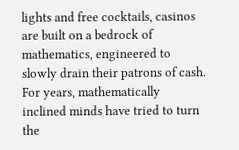lights and free cocktails, casinos are built on a bedrock of mathematics, engineered to slowly drain their patrons of cash. For years, mathematically inclined minds have tried to turn the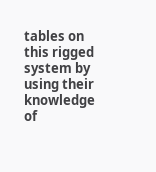tables on this rigged system by using their knowledge of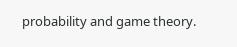probability and game theory.